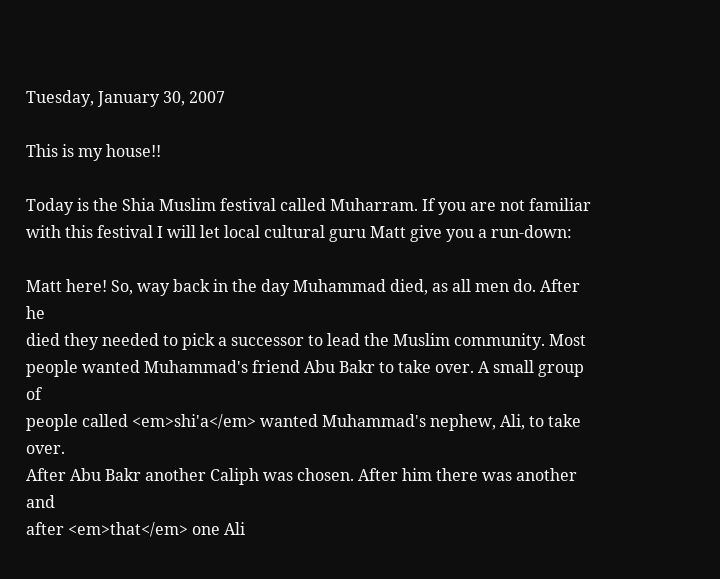Tuesday, January 30, 2007

This is my house!!

Today is the Shia Muslim festival called Muharram. If you are not familiar
with this festival I will let local cultural guru Matt give you a run-down:

Matt here! So, way back in the day Muhammad died, as all men do. After he
died they needed to pick a successor to lead the Muslim community. Most
people wanted Muhammad's friend Abu Bakr to take over. A small group of
people called <em>shi'a</em> wanted Muhammad's nephew, Ali, to take over.
After Abu Bakr another Caliph was chosen. After him there was another and
after <em>that</em> one Ali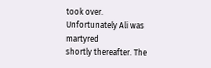took over. Unfortunately Ali was martyred
shortly thereafter. The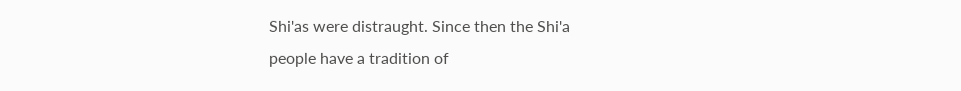Shi'as were distraught. Since then the Shi'a
people have a tradition of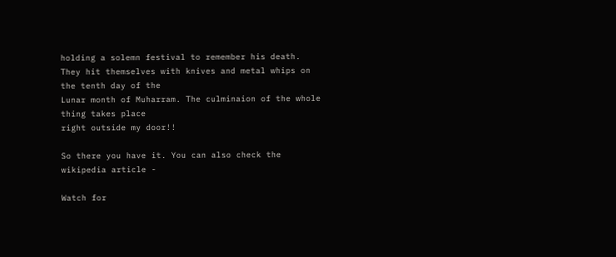holding a solemn festival to remember his death.
They hit themselves with knives and metal whips on the tenth day of the
Lunar month of Muharram. The culminaion of the whole thing takes place
right outside my door!!

So there you have it. You can also check the wikipedia article -

Watch for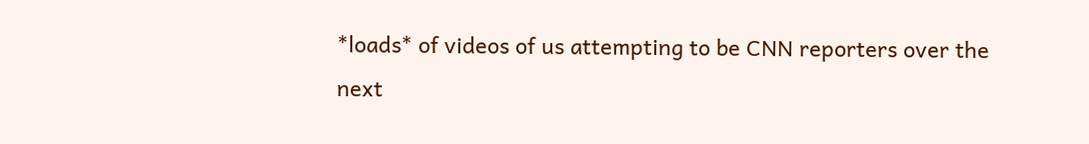*loads* of videos of us attempting to be CNN reporters over the
next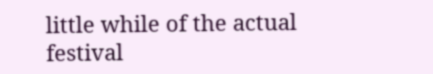little while of the actual festival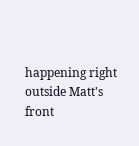happening right outside Matt's
front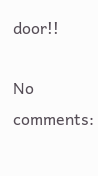door!!

No comments: